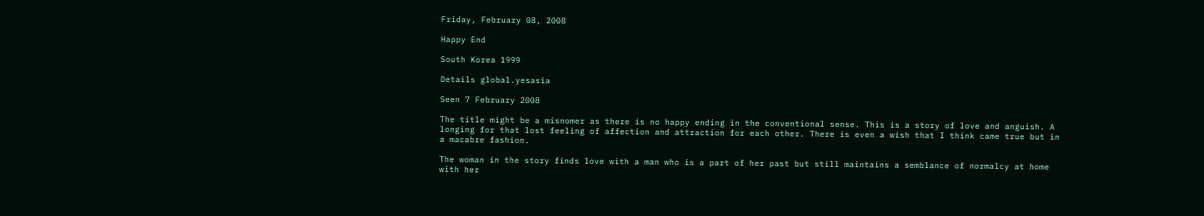Friday, February 08, 2008

Happy End

South Korea 1999

Details global.yesasia

Seen 7 February 2008

The title might be a misnomer as there is no happy ending in the conventional sense. This is a story of love and anguish. A longing for that lost feeling of affection and attraction for each other. There is even a wish that I think came true but in a macabre fashion.

The woman in the story finds love with a man who is a part of her past but still maintains a semblance of normalcy at home with her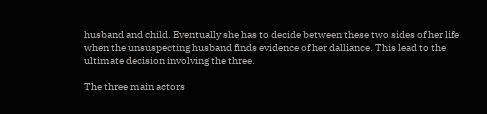husband and child. Eventually she has to decide between these two sides of her life when the unsuspecting husband finds evidence of her dalliance. This lead to the ultimate decision involving the three.

The three main actors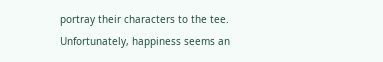portray their characters to the tee. Unfortunately, happiness seems an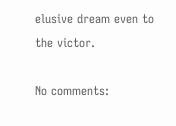elusive dream even to the victor.

No comments: